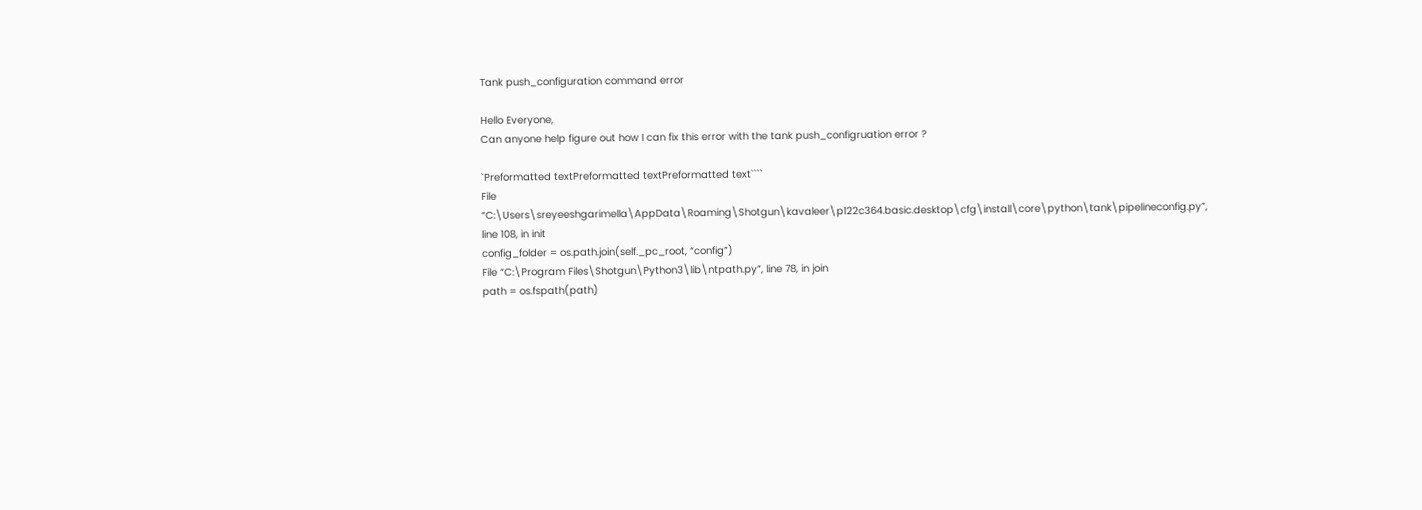Tank push_configuration command error

Hello Everyone,
Can anyone help figure out how I can fix this error with the tank push_configruation error ?

`Preformatted textPreformatted textPreformatted text````
File “C:\Users\sreyeeshgarimella\AppData\Roaming\Shotgun\kavaleer\p122c364.basic.desktop\cfg\install\core\python\tank\pipelineconfig.py”, line 108, in init
config_folder = os.path.join(self._pc_root, “config”)
File “C:\Program Files\Shotgun\Python3\lib\ntpath.py”, line 78, in join
path = os.fspath(path)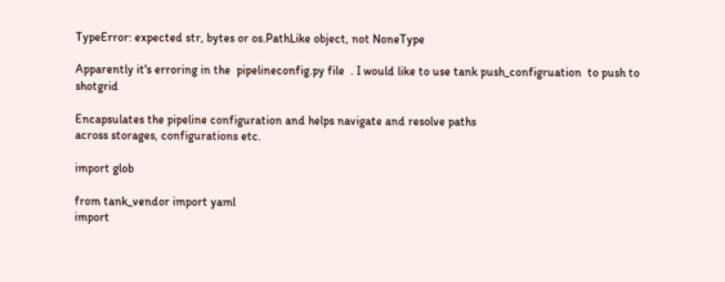TypeError: expected str, bytes or os.PathLike object, not NoneType

Apparently it's erroring in the  pipelineconfig.py file  . I would like to use tank push_configruation  to push to shotgrid

Encapsulates the pipeline configuration and helps navigate and resolve paths
across storages, configurations etc.

import glob

from tank_vendor import yaml
import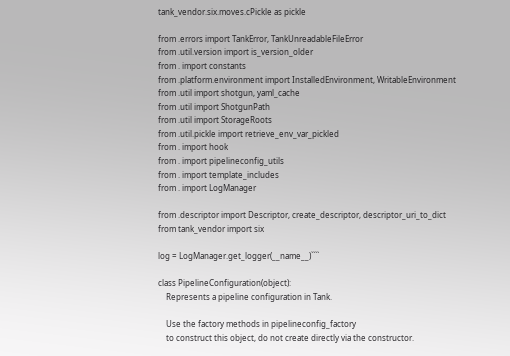tank_vendor.six.moves.cPickle as pickle

from .errors import TankError, TankUnreadableFileError
from .util.version import is_version_older
from . import constants
from .platform.environment import InstalledEnvironment, WritableEnvironment
from .util import shotgun, yaml_cache
from .util import ShotgunPath
from .util import StorageRoots
from .util.pickle import retrieve_env_var_pickled
from . import hook
from . import pipelineconfig_utils
from . import template_includes
from . import LogManager

from .descriptor import Descriptor, create_descriptor, descriptor_uri_to_dict
from tank_vendor import six

log = LogManager.get_logger(__name__)````

class PipelineConfiguration(object):
    Represents a pipeline configuration in Tank.

    Use the factory methods in pipelineconfig_factory
    to construct this object, do not create directly via the constructor.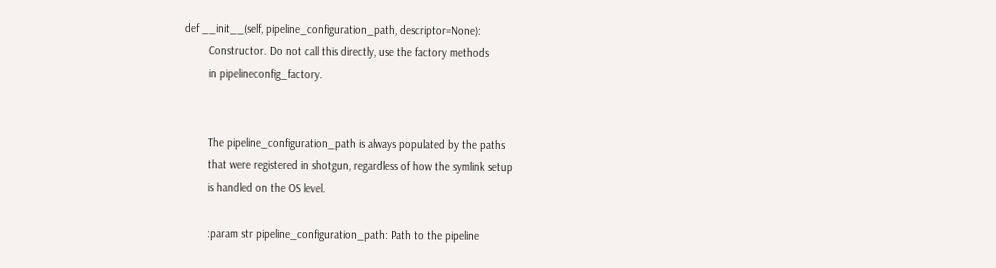def __init__(self, pipeline_configuration_path, descriptor=None):
        Constructor. Do not call this directly, use the factory methods
        in pipelineconfig_factory.


        The pipeline_configuration_path is always populated by the paths
        that were registered in shotgun, regardless of how the symlink setup
        is handled on the OS level.

        :param str pipeline_configuration_path: Path to the pipeline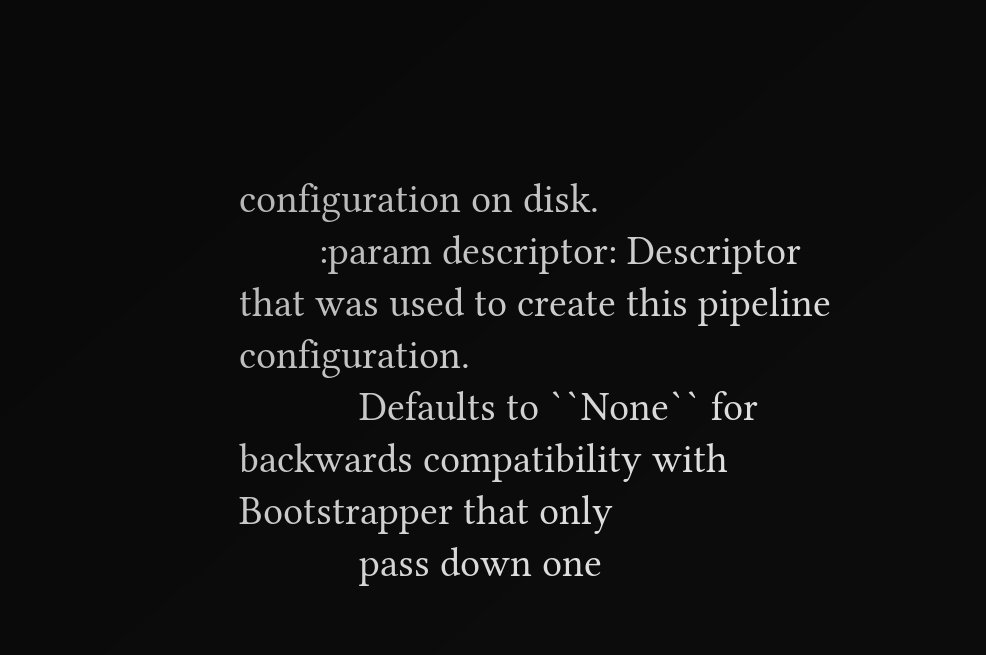configuration on disk.
        :param descriptor: Descriptor that was used to create this pipeline configuration.
            Defaults to ``None`` for backwards compatibility with Bootstrapper that only
            pass down one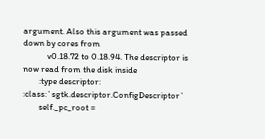argument. Also this argument was passed down by cores from
            v0.18.72 to 0.18.94. The descriptor is now read from the disk inside
        :type descriptor: :class:`sgtk.descriptor.ConfigDescriptor`
        self._pc_root =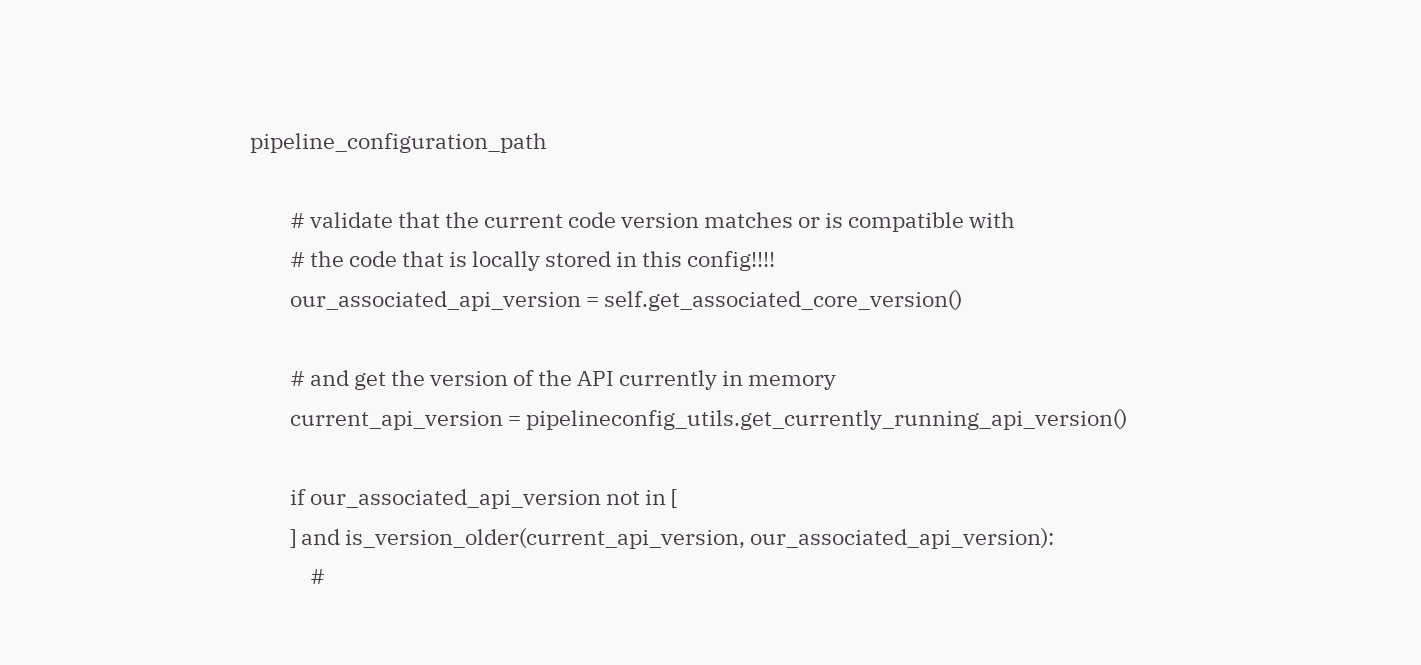pipeline_configuration_path

        # validate that the current code version matches or is compatible with
        # the code that is locally stored in this config!!!!
        our_associated_api_version = self.get_associated_core_version()

        # and get the version of the API currently in memory
        current_api_version = pipelineconfig_utils.get_currently_running_api_version()

        if our_associated_api_version not in [
        ] and is_version_older(current_api_version, our_associated_api_version):
            #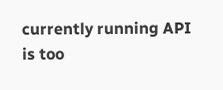currently running API is too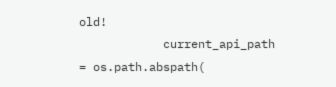old!
            current_api_path = os.path.abspath(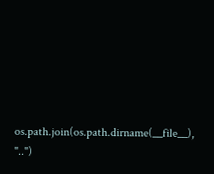os.path.join(os.path.dirname(__file__), "..")